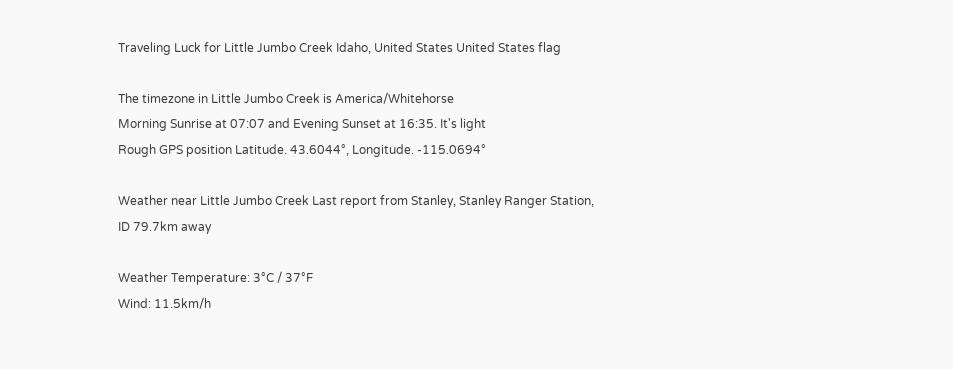Traveling Luck for Little Jumbo Creek Idaho, United States United States flag

The timezone in Little Jumbo Creek is America/Whitehorse
Morning Sunrise at 07:07 and Evening Sunset at 16:35. It's light
Rough GPS position Latitude. 43.6044°, Longitude. -115.0694°

Weather near Little Jumbo Creek Last report from Stanley, Stanley Ranger Station, ID 79.7km away

Weather Temperature: 3°C / 37°F
Wind: 11.5km/h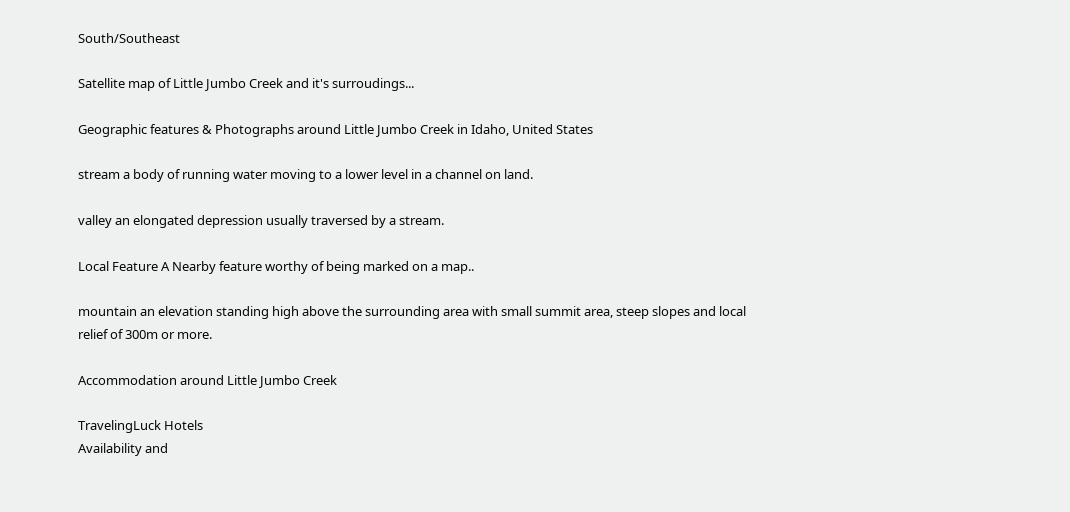South/Southeast

Satellite map of Little Jumbo Creek and it's surroudings...

Geographic features & Photographs around Little Jumbo Creek in Idaho, United States

stream a body of running water moving to a lower level in a channel on land.

valley an elongated depression usually traversed by a stream.

Local Feature A Nearby feature worthy of being marked on a map..

mountain an elevation standing high above the surrounding area with small summit area, steep slopes and local relief of 300m or more.

Accommodation around Little Jumbo Creek

TravelingLuck Hotels
Availability and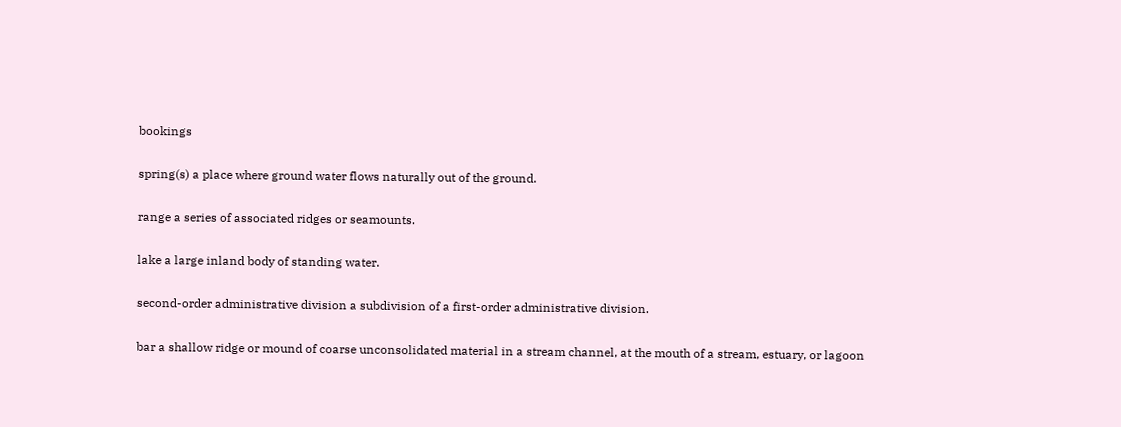bookings

spring(s) a place where ground water flows naturally out of the ground.

range a series of associated ridges or seamounts.

lake a large inland body of standing water.

second-order administrative division a subdivision of a first-order administrative division.

bar a shallow ridge or mound of coarse unconsolidated material in a stream channel, at the mouth of a stream, estuary, or lagoon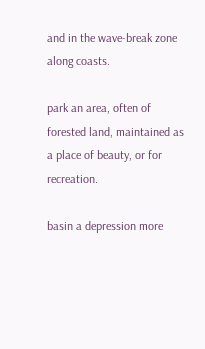and in the wave-break zone along coasts.

park an area, often of forested land, maintained as a place of beauty, or for recreation.

basin a depression more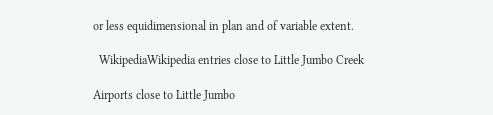or less equidimensional in plan and of variable extent.

  WikipediaWikipedia entries close to Little Jumbo Creek

Airports close to Little Jumbo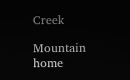Creek

Mountain home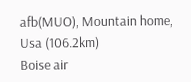afb(MUO), Mountain home, Usa (106.2km)
Boise air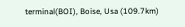terminal(BOI), Boise, Usa (109.7km)